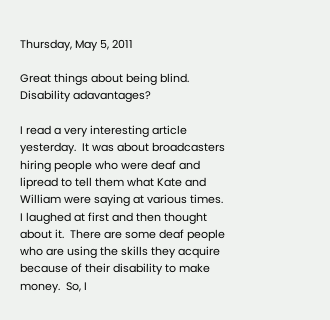Thursday, May 5, 2011

Great things about being blind. Disability adavantages?

I read a very interesting article yesterday.  It was about broadcasters hiring people who were deaf and lipread to tell them what Kate and William were saying at various times.  I laughed at first and then thought about it.  There are some deaf people who are using the skills they acquire because of their disability to make money.  So, I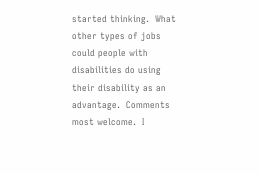started thinking.  What other types of jobs could people with disabilities do using their disability as an advantage.  Comments most welcome.  I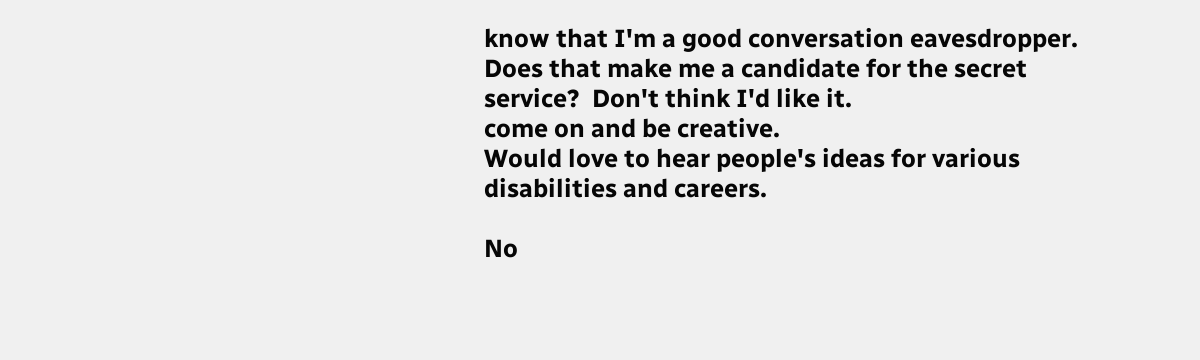know that I'm a good conversation eavesdropper.  Does that make me a candidate for the secret service?  Don't think I'd like it.
come on and be creative.
Would love to hear people's ideas for various disabilities and careers.

No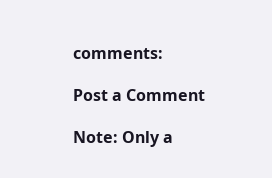comments:

Post a Comment

Note: Only a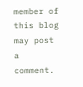member of this blog may post a comment.